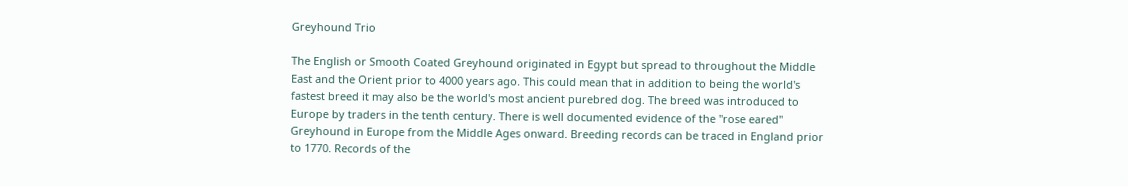Greyhound Trio

The English or Smooth Coated Greyhound originated in Egypt but spread to throughout the Middle East and the Orient prior to 4000 years ago. This could mean that in addition to being the world's fastest breed it may also be the world's most ancient purebred dog. The breed was introduced to Europe by traders in the tenth century. There is well documented evidence of the "rose eared" Greyhound in Europe from the Middle Ages onward. Breeding records can be traced in England prior to 1770. Records of the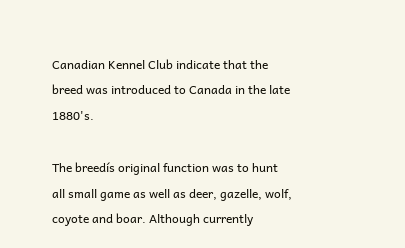Canadian Kennel Club indicate that the breed was introduced to Canada in the late 1880's.

The breedís original function was to hunt all small game as well as deer, gazelle, wolf, coyote and boar. Although currently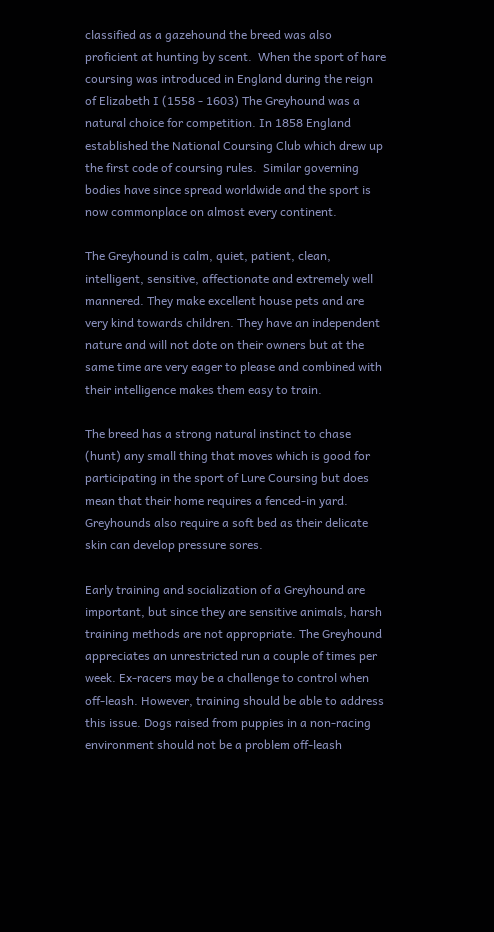classified as a gazehound the breed was also proficient at hunting by scent.  When the sport of hare coursing was introduced in England during the reign of Elizabeth I (1558 - 1603) The Greyhound was a natural choice for competition. In 1858 England established the National Coursing Club which drew up the first code of coursing rules.  Similar governing bodies have since spread worldwide and the sport is now commonplace on almost every continent.

The Greyhound is calm, quiet, patient, clean, intelligent, sensitive, affectionate and extremely well mannered. They make excellent house pets and are very kind towards children. They have an independent nature and will not dote on their owners but at the same time are very eager to please and combined with their intelligence makes them easy to train.

The breed has a strong natural instinct to chase (hunt) any small thing that moves which is good for participating in the sport of Lure Coursing but does mean that their home requires a fenced-in yard. Greyhounds also require a soft bed as their delicate skin can develop pressure sores.

Early training and socialization of a Greyhound are important, but since they are sensitive animals, harsh training methods are not appropriate. The Greyhound appreciates an unrestricted run a couple of times per week. Ex-racers may be a challenge to control when off-leash. However, training should be able to address this issue. Dogs raised from puppies in a non-racing environment should not be a problem off-leash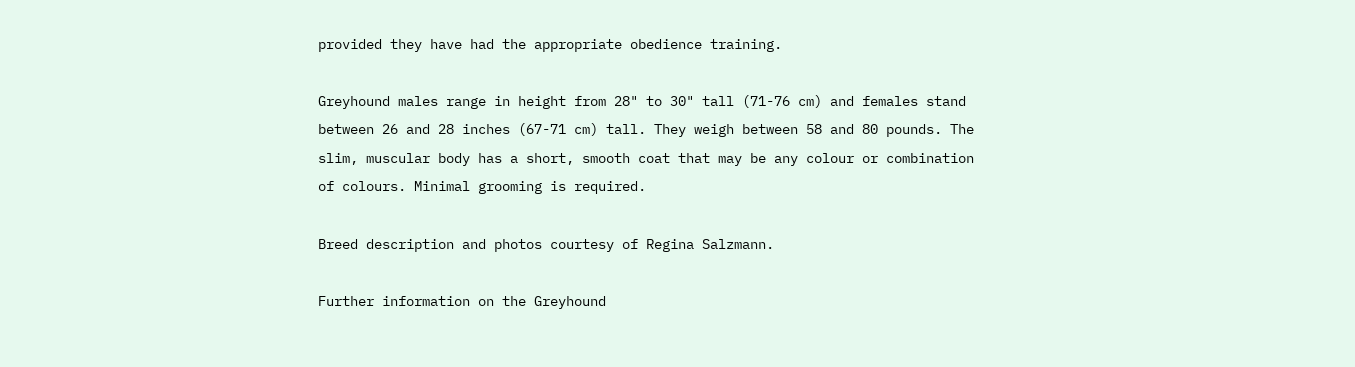provided they have had the appropriate obedience training.

Greyhound males range in height from 28" to 30" tall (71-76 cm) and females stand between 26 and 28 inches (67-71 cm) tall. They weigh between 58 and 80 pounds. The slim, muscular body has a short, smooth coat that may be any colour or combination of colours. Minimal grooming is required.

Breed description and photos courtesy of Regina Salzmann.

Further information on the Greyhound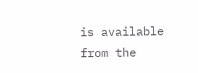is available from the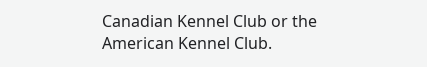Canadian Kennel Club or the American Kennel Club.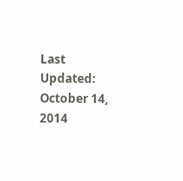Last Updated: October 14, 2014